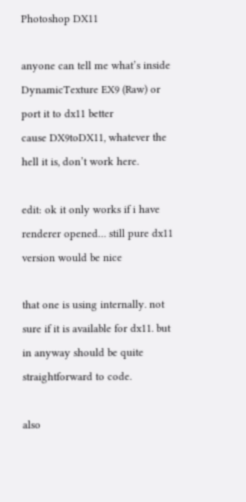Photoshop DX11

anyone can tell me what’s inside DynamicTexture EX9 (Raw) or port it to dx11 better
cause DX9toDX11, whatever the hell it is, don’t work here.

edit: ok it only works if i have renderer opened… still pure dx11 version would be nice

that one is using internally. not sure if it is available for dx11. but in anyway should be quite straightforward to code.

also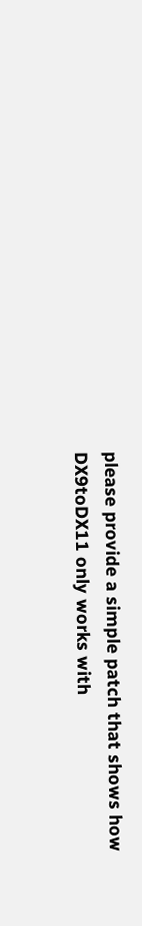please provide a simple patch that shows how DX9toDX11 only works with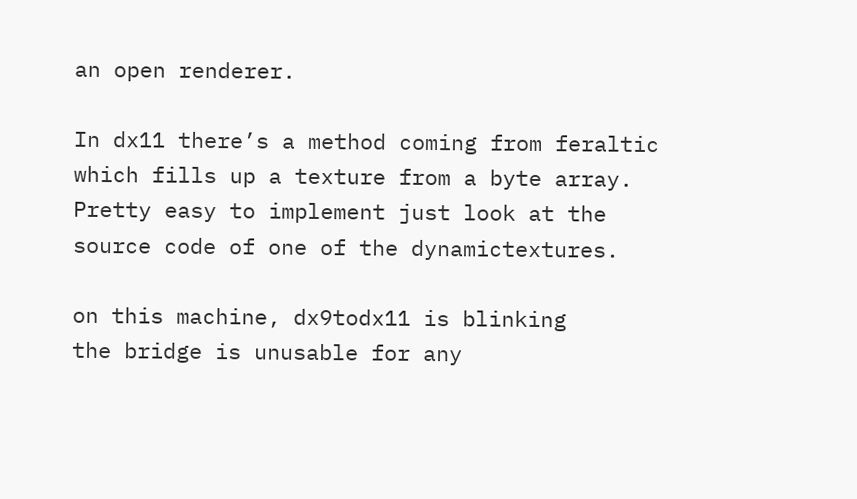an open renderer.

In dx11 there’s a method coming from feraltic which fills up a texture from a byte array. Pretty easy to implement just look at the source code of one of the dynamictextures.

on this machine, dx9todx11 is blinking
the bridge is unusable for any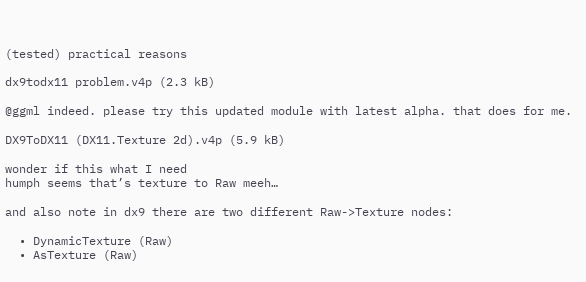(tested) practical reasons

dx9todx11 problem.v4p (2.3 kB)

@ggml indeed. please try this updated module with latest alpha. that does for me.

DX9ToDX11 (DX11.Texture 2d).v4p (5.9 kB)

wonder if this what I need
humph seems that’s texture to Raw meeh…

and also note in dx9 there are two different Raw->Texture nodes:

  • DynamicTexture (Raw)
  • AsTexture (Raw)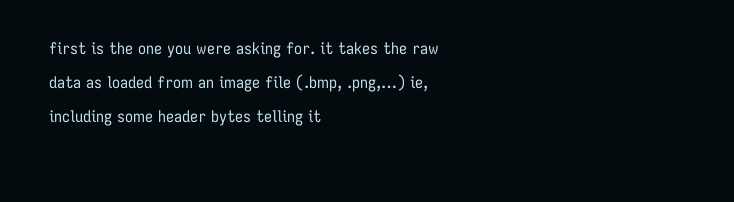first is the one you were asking for. it takes the raw data as loaded from an image file (.bmp, .png,…) ie, including some header bytes telling it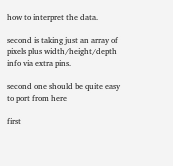how to interpret the data.

second is taking just an array of pixels plus width/height/depth info via extra pins.

second one should be quite easy to port from here

first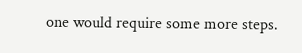one would require some more steps.